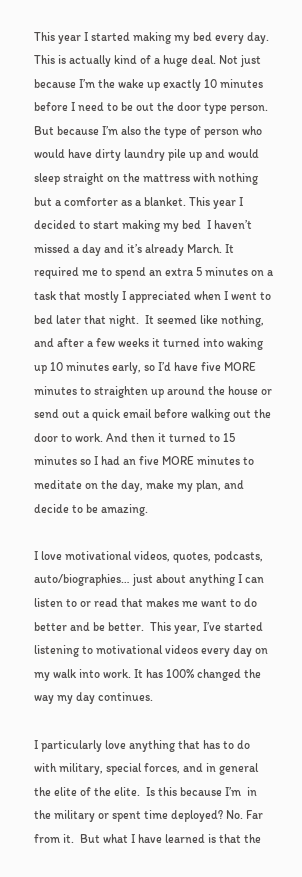This year I started making my bed every day.  This is actually kind of a huge deal. Not just because I’m the wake up exactly 10 minutes before I need to be out the door type person. But because I’m also the type of person who would have dirty laundry pile up and would sleep straight on the mattress with nothing but a comforter as a blanket. This year I decided to start making my bed  I haven’t missed a day and it’s already March. It required me to spend an extra 5 minutes on a task that mostly I appreciated when I went to bed later that night.  It seemed like nothing, and after a few weeks it turned into waking up 10 minutes early, so I’d have five MORE minutes to straighten up around the house or send out a quick email before walking out the door to work. And then it turned to 15 minutes so I had an five MORE minutes to meditate on the day, make my plan, and decide to be amazing.

I love motivational videos, quotes, podcasts, auto/biographies… just about anything I can listen to or read that makes me want to do better and be better.  This year, I’ve started listening to motivational videos every day on my walk into work. It has 100% changed the way my day continues.

I particularly love anything that has to do with military, special forces, and in general the elite of the elite.  Is this because I’m  in the military or spent time deployed? No. Far from it.  But what I have learned is that the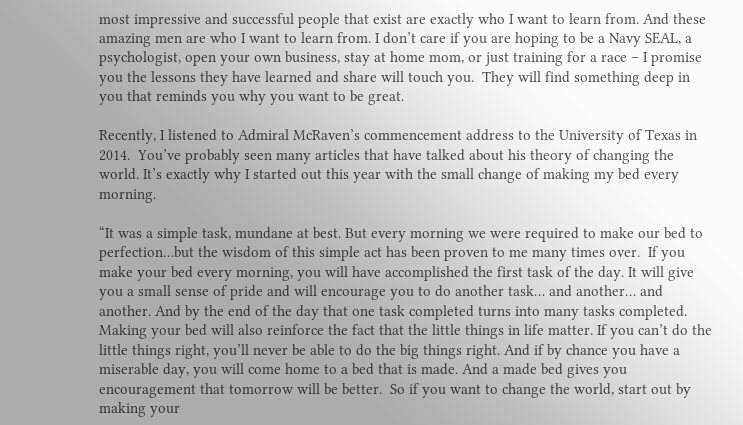most impressive and successful people that exist are exactly who I want to learn from. And these amazing men are who I want to learn from. I don’t care if you are hoping to be a Navy SEAL, a psychologist, open your own business, stay at home mom, or just training for a race – I promise you the lessons they have learned and share will touch you.  They will find something deep in you that reminds you why you want to be great.

Recently, I listened to Admiral McRaven’s commencement address to the University of Texas in 2014.  You’ve probably seen many articles that have talked about his theory of changing the world. It’s exactly why I started out this year with the small change of making my bed every morning.

“It was a simple task, mundane at best. But every morning we were required to make our bed to perfection…but the wisdom of this simple act has been proven to me many times over.  If you make your bed every morning, you will have accomplished the first task of the day. It will give you a small sense of pride and will encourage you to do another task… and another… and another. And by the end of the day that one task completed turns into many tasks completed. Making your bed will also reinforce the fact that the little things in life matter. If you can’t do the little things right, you’ll never be able to do the big things right. And if by chance you have a miserable day, you will come home to a bed that is made. And a made bed gives you encouragement that tomorrow will be better.  So if you want to change the world, start out by making your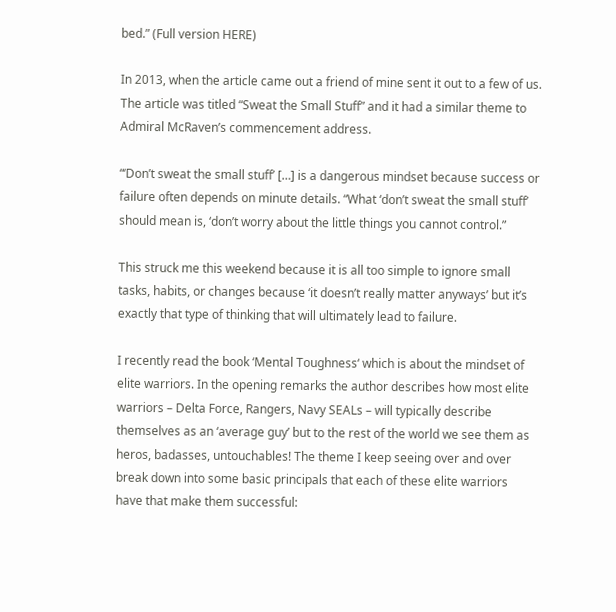bed.” (Full version HERE)

In 2013, when the article came out a friend of mine sent it out to a few of us.  The article was titled “Sweat the Small Stuff” and it had a similar theme to Admiral McRaven’s commencement address.

“‘Don’t sweat the small stuff’ […] is a dangerous mindset because success or failure often depends on minute details. “What ‘don’t sweat the small stuff’ should mean is, ‘don’t worry about the little things you cannot control.”

This struck me this weekend because it is all too simple to ignore small tasks, habits, or changes because ‘it doesn’t really matter anyways’ but it’s exactly that type of thinking that will ultimately lead to failure.

I recently read the book ‘Mental Toughness‘ which is about the mindset of elite warriors. In the opening remarks the author describes how most elite warriors – Delta Force, Rangers, Navy SEALs – will typically describe themselves as an ‘average guy’ but to the rest of the world we see them as heros, badasses, untouchables! The theme I keep seeing over and over break down into some basic principals that each of these elite warriors  have that make them successful: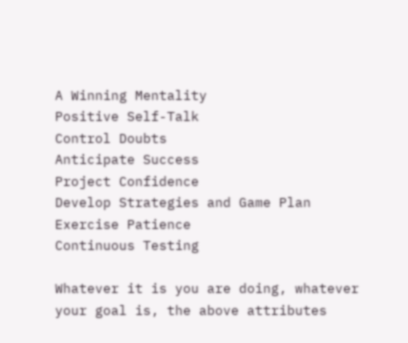A Winning Mentality
Positive Self-Talk
Control Doubts
Anticipate Success
Project Confidence
Develop Strategies and Game Plan
Exercise Patience
Continuous Testing

Whatever it is you are doing, whatever your goal is, the above attributes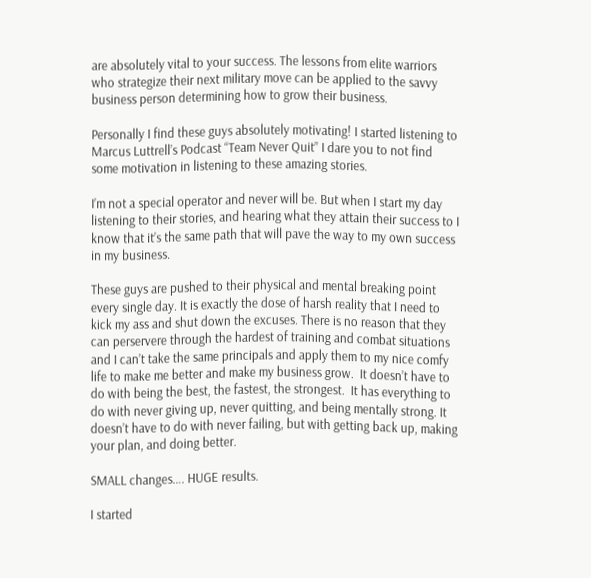are absolutely vital to your success. The lessons from elite warriors who strategize their next military move can be applied to the savvy business person determining how to grow their business.

Personally I find these guys absolutely motivating! I started listening to Marcus Luttrell’s Podcast “Team Never Quit” I dare you to not find some motivation in listening to these amazing stories.

I’m not a special operator and never will be. But when I start my day listening to their stories, and hearing what they attain their success to I know that it’s the same path that will pave the way to my own success in my business.

These guys are pushed to their physical and mental breaking point every single day. It is exactly the dose of harsh reality that I need to kick my ass and shut down the excuses. There is no reason that they can perservere through the hardest of training and combat situations and I can’t take the same principals and apply them to my nice comfy life to make me better and make my business grow.  It doesn’t have to do with being the best, the fastest, the strongest.  It has everything to do with never giving up, never quitting, and being mentally strong. It doesn’t have to do with never failing, but with getting back up, making your plan, and doing better.

SMALL changes…. HUGE results.

I started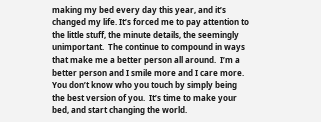making my bed every day this year, and it’s changed my life. It’s forced me to pay attention to the little stuff, the minute details, the seemingly unimportant.  The continue to compound in ways that make me a better person all around.  I’m a better person and I smile more and I care more. You don’t know who you touch by simply being the best version of you.  It’s time to make your bed, and start changing the world.